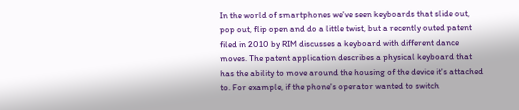In the world of smartphones we've seen keyboards that slide out, pop out, flip open and do a little twist, but a recently outed patent filed in 2010 by RIM discusses a keyboard with different dance moves. The patent application describes a physical keyboard that has the ability to move around the housing of the device it's attached to. For example, if the phone's operator wanted to switch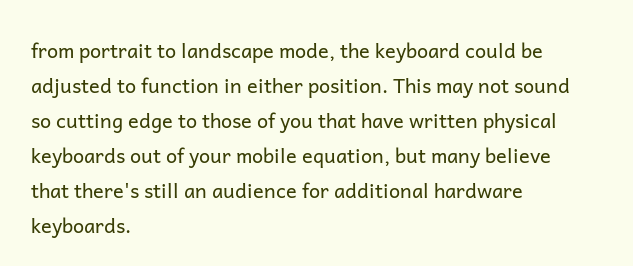from portrait to landscape mode, the keyboard could be adjusted to function in either position. This may not sound so cutting edge to those of you that have written physical keyboards out of your mobile equation, but many believe that there's still an audience for additional hardware keyboards.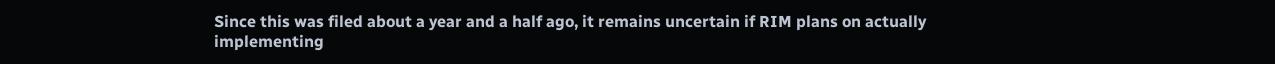Since this was filed about a year and a half ago, it remains uncertain if RIM plans on actually implementing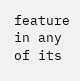feature in any of its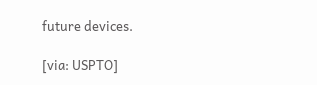future devices.

[via: USPTO]